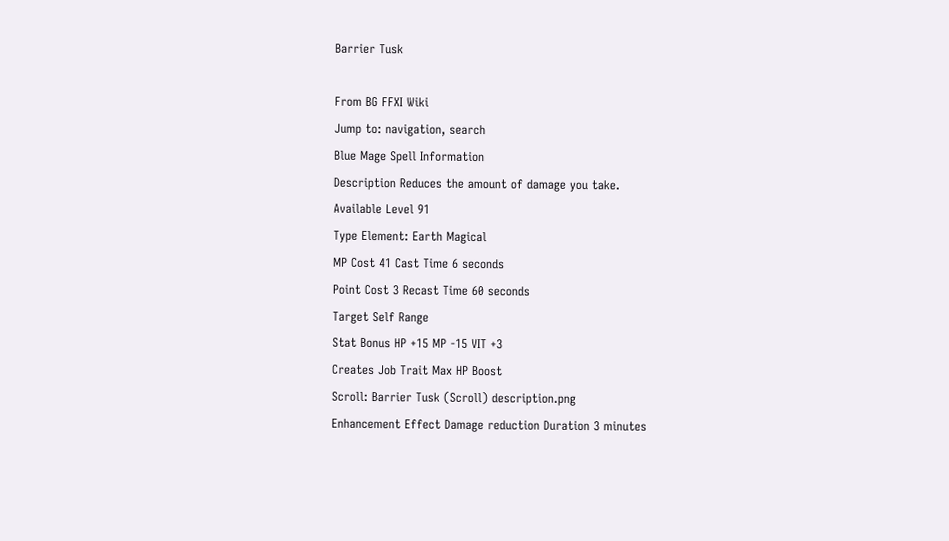Barrier Tusk

From BG FFXI Wiki
Jump to: navigation, search
Blue Mage Spell Information
Description Reduces the amount of damage you take.
Available Level 91
Type Element: Earth Magical
MP Cost 41 Cast Time 6 seconds
Point Cost 3 Recast Time 60 seconds
Target Self Range
Stat Bonus HP +15 MP -15 VIT +3
Creates Job Trait Max HP Boost
Scroll: Barrier Tusk (Scroll) description.png
Enhancement Effect Damage reduction Duration 3 minutes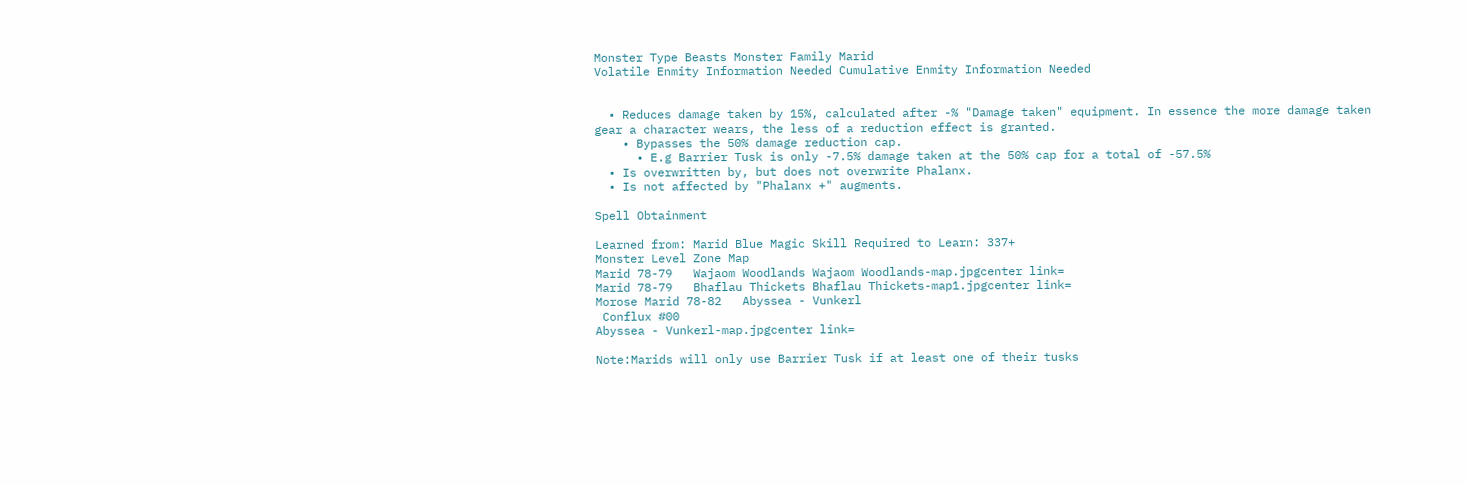Monster Type Beasts Monster Family Marid
Volatile Enmity Information Needed Cumulative Enmity Information Needed


  • Reduces damage taken by 15%, calculated after -% "Damage taken" equipment. In essence the more damage taken gear a character wears, the less of a reduction effect is granted.
    • Bypasses the 50% damage reduction cap.
      • E.g Barrier Tusk is only -7.5% damage taken at the 50% cap for a total of -57.5%
  • Is overwritten by, but does not overwrite Phalanx.
  • Is not affected by "Phalanx +" augments.

Spell Obtainment

Learned from: Marid Blue Magic Skill Required to Learn: 337+
Monster Level Zone Map
Marid 78-79   Wajaom Woodlands Wajaom Woodlands-map.jpgcenter link=
Marid 78-79   Bhaflau Thickets Bhaflau Thickets-map1.jpgcenter link=
Morose Marid 78-82   Abyssea - Vunkerl
 Conflux #00
Abyssea - Vunkerl-map.jpgcenter link=

Note:Marids will only use Barrier Tusk if at least one of their tusks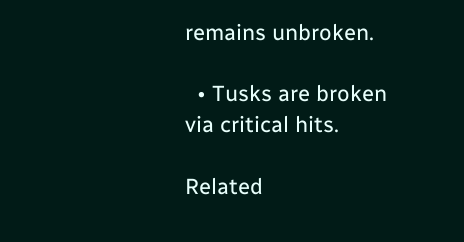remains unbroken.

  • Tusks are broken via critical hits.

Related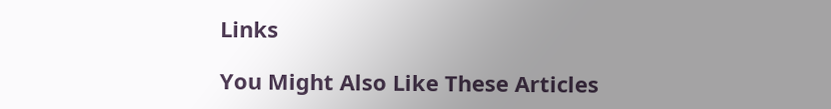Links

You Might Also Like These Articles